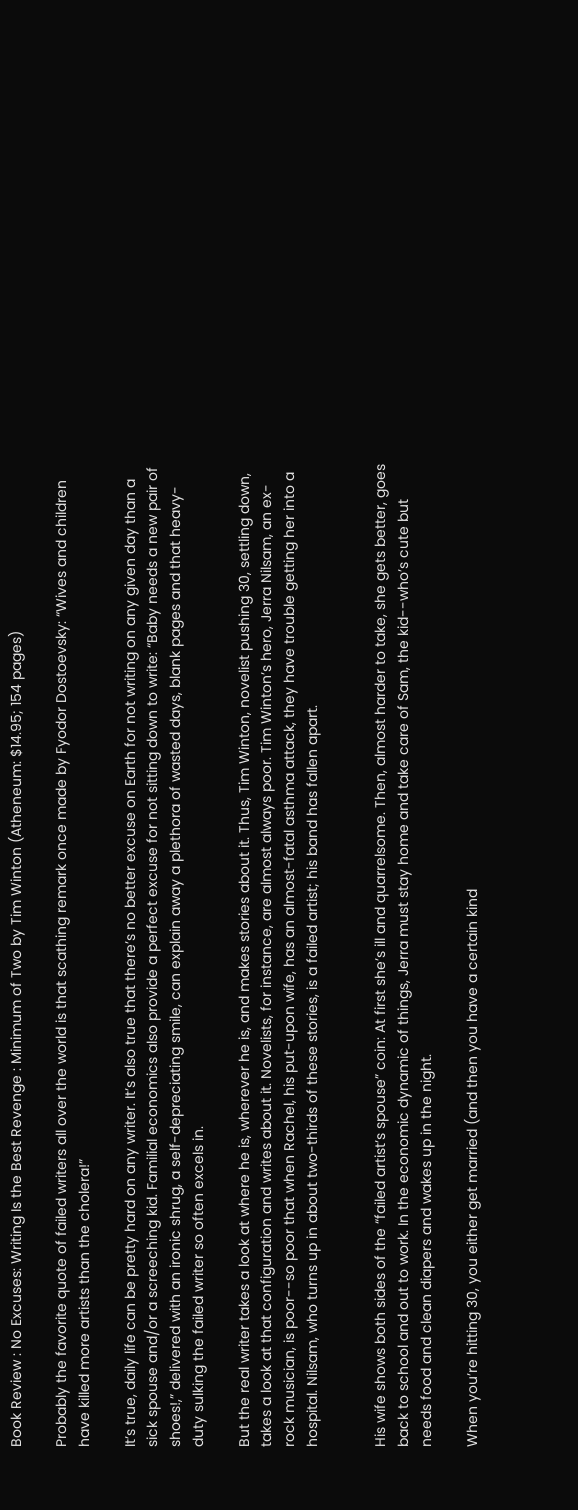Book Review : No Excuses: Writing Is the Best Revenge : Minimum of Two by Tim Winton (Atheneum: $14.95; 154 pages)

Probably the favorite quote of failed writers all over the world is that scathing remark once made by Fyodor Dostoevsky: “Wives and children have killed more artists than the cholera!”

It’s true, daily life can be pretty hard on any writer. It’s also true that there’s no better excuse on Earth for not writing on any given day than a sick spouse and/or a screeching kid. Familial economics also provide a perfect excuse for not sitting down to write: “Baby needs a new pair of shoes!,” delivered with an ironic shrug, a self-depreciating smile, can explain away a plethora of wasted days, blank pages and that heavy-duty sulking the failed writer so often excels in.

But the real writer takes a look at where he is, wherever he is, and makes stories about it. Thus, Tim Winton, novelist pushing 30, settling down, takes a look at that configuration and writes about it. Novelists, for instance, are almost always poor. Tim Winton’s hero, Jerra Nilsam, an ex-rock musician, is poor--so poor that when Rachel, his put-upon wife, has an almost-fatal asthma attack, they have trouble getting her into a hospital. Nilsam, who turns up in about two-thirds of these stories, is a failed artist; his band has fallen apart.


His wife shows both sides of the “failed artist’s spouse” coin: At first she’s ill and quarrelsome. Then, almost harder to take, she gets better, goes back to school and out to work. In the economic dynamic of things, Jerra must stay home and take care of Sam, the kid--who’s cute but needs food and clean diapers and wakes up in the night.

When you’re hitting 30, you either get married (and then you have a certain kind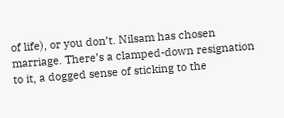of life), or you don’t. Nilsam has chosen marriage. There’s a clamped-down resignation to it, a dogged sense of sticking to the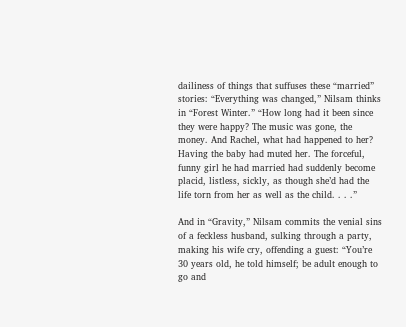dailiness of things that suffuses these “married” stories: “Everything was changed,” Nilsam thinks in “Forest Winter.” “How long had it been since they were happy? The music was gone, the money. And Rachel, what had happened to her? Having the baby had muted her. The forceful, funny girl he had married had suddenly become placid, listless, sickly, as though she’d had the life torn from her as well as the child. . . .”

And in “Gravity,” Nilsam commits the venial sins of a feckless husband, sulking through a party, making his wife cry, offending a guest: “You’re 30 years old, he told himself; be adult enough to go and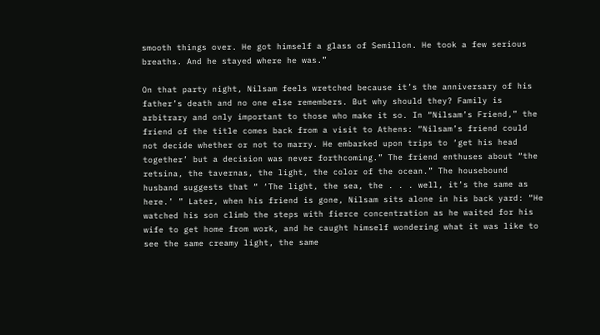smooth things over. He got himself a glass of Semillon. He took a few serious breaths. And he stayed where he was.”

On that party night, Nilsam feels wretched because it’s the anniversary of his father’s death and no one else remembers. But why should they? Family is arbitrary and only important to those who make it so. In “Nilsam’s Friend,” the friend of the title comes back from a visit to Athens: “Nilsam’s friend could not decide whether or not to marry. He embarked upon trips to ‘get his head together’ but a decision was never forthcoming.” The friend enthuses about “the retsina, the tavernas, the light, the color of the ocean.” The housebound husband suggests that “ ‘The light, the sea, the . . . well, it’s the same as here.’ ” Later, when his friend is gone, Nilsam sits alone in his back yard: “He watched his son climb the steps with fierce concentration as he waited for his wife to get home from work, and he caught himself wondering what it was like to see the same creamy light, the same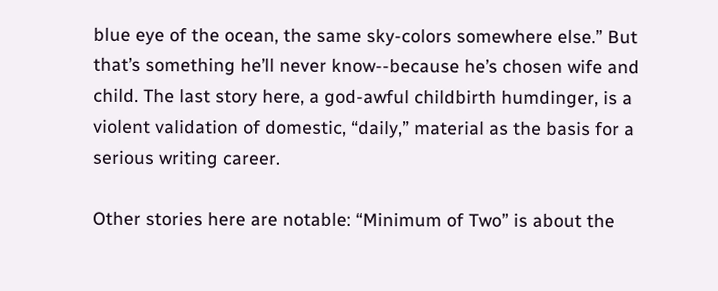blue eye of the ocean, the same sky-colors somewhere else.” But that’s something he’ll never know--because he’s chosen wife and child. The last story here, a god-awful childbirth humdinger, is a violent validation of domestic, “daily,” material as the basis for a serious writing career.

Other stories here are notable: “Minimum of Two” is about the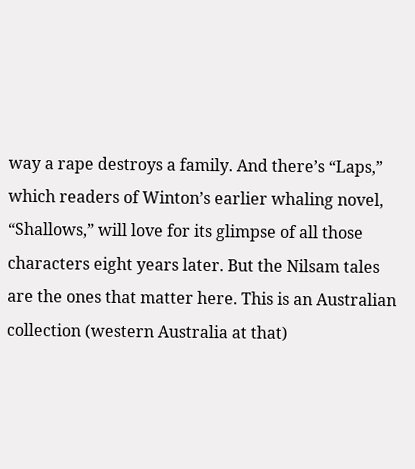way a rape destroys a family. And there’s “Laps,” which readers of Winton’s earlier whaling novel, “Shallows,” will love for its glimpse of all those characters eight years later. But the Nilsam tales are the ones that matter here. This is an Australian collection (western Australia at that)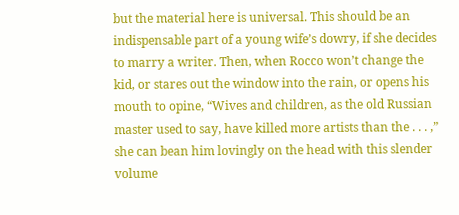but the material here is universal. This should be an indispensable part of a young wife’s dowry, if she decides to marry a writer. Then, when Rocco won’t change the kid, or stares out the window into the rain, or opens his mouth to opine, “Wives and children, as the old Russian master used to say, have killed more artists than the . . . ,” she can bean him lovingly on the head with this slender volume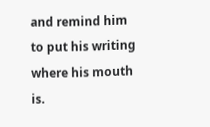and remind him to put his writing where his mouth is.